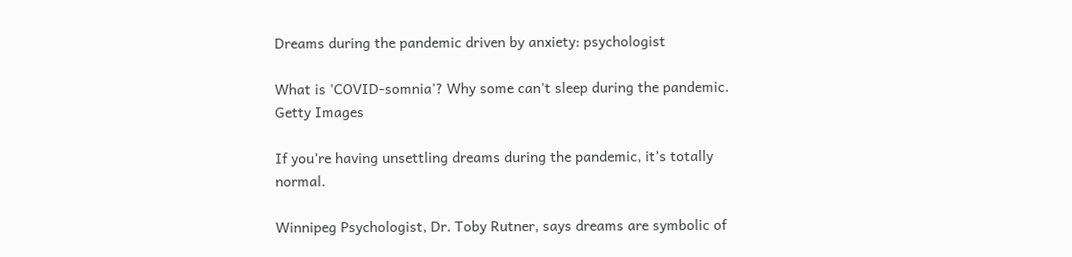Dreams during the pandemic driven by anxiety: psychologist

What is 'COVID-somnia'? Why some can't sleep during the pandemic. Getty Images

If you’re having unsettling dreams during the pandemic, it’s totally normal.

Winnipeg Psychologist, Dr. Toby Rutner, says dreams are symbolic of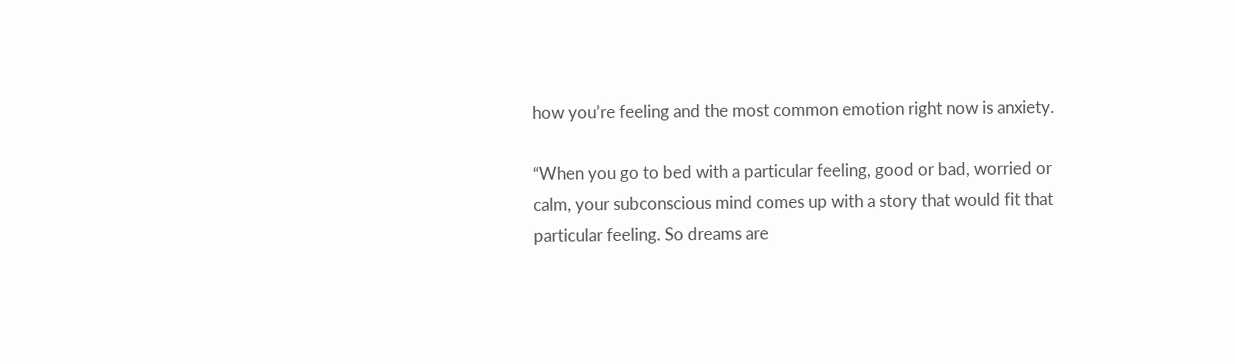how you’re feeling and the most common emotion right now is anxiety.

“When you go to bed with a particular feeling, good or bad, worried or calm, your subconscious mind comes up with a story that would fit that particular feeling. So dreams are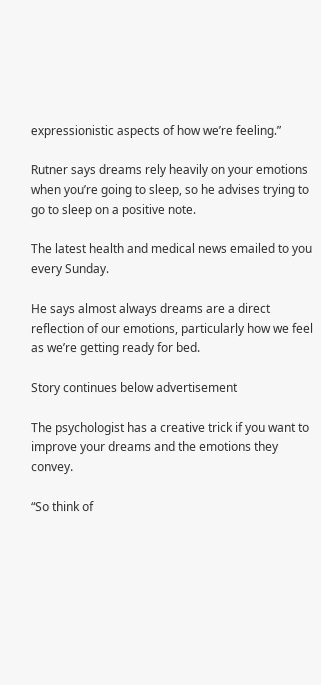expressionistic aspects of how we’re feeling.”

Rutner says dreams rely heavily on your emotions when you’re going to sleep, so he advises trying to go to sleep on a positive note.

The latest health and medical news emailed to you every Sunday.

He says almost always dreams are a direct reflection of our emotions, particularly how we feel as we’re getting ready for bed.

Story continues below advertisement

The psychologist has a creative trick if you want to improve your dreams and the emotions they convey.

“So think of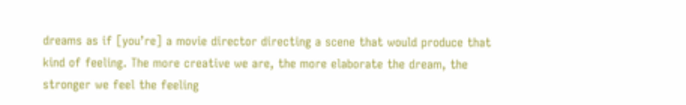dreams as if [you’re] a movie director directing a scene that would produce that kind of feeling. The more creative we are, the more elaborate the dream, the stronger we feel the feeling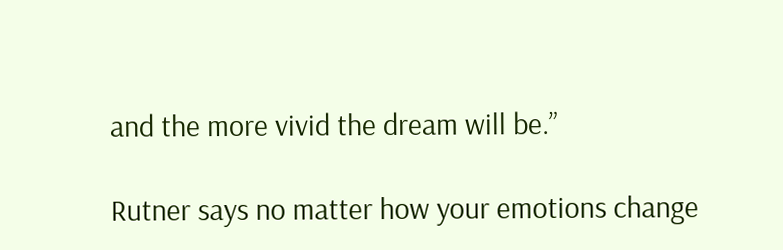and the more vivid the dream will be.”

Rutner says no matter how your emotions change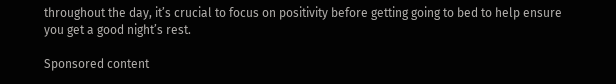throughout the day, it’s crucial to focus on positivity before getting going to bed to help ensure you get a good night’s rest.

Sponsored content